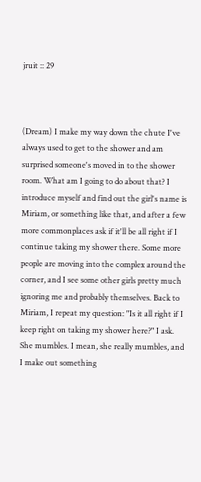jruit :: 29



(Dream) I make my way down the chute I've always used to get to the shower and am surprised someone's moved in to the shower room. What am I going to do about that? I introduce myself and find out the girl's name is Miriam, or something like that, and after a few more commonplaces ask if it'll be all right if I continue taking my shower there. Some more people are moving into the complex around the corner, and I see some other girls pretty much ignoring me and probably themselves. Back to Miriam, I repeat my question: "Is it all right if I keep right on taking my shower here?" I ask. She mumbles. I mean, she really mumbles, and I make out something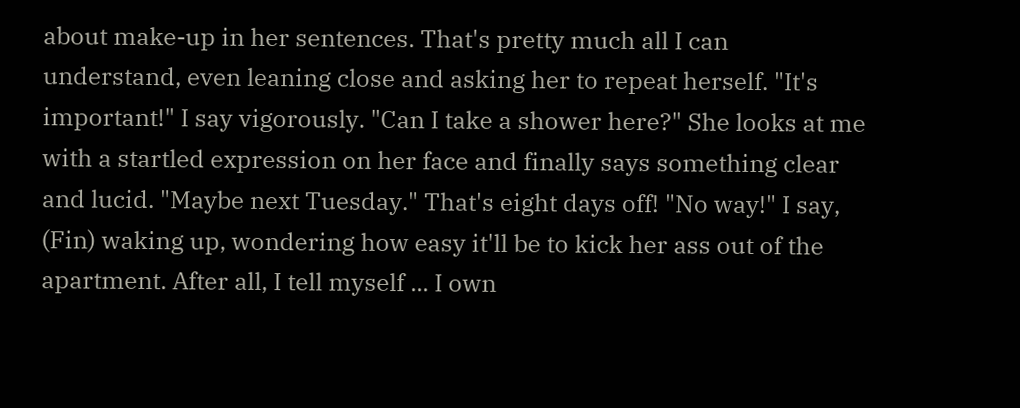about make-up in her sentences. That's pretty much all I can understand, even leaning close and asking her to repeat herself. "It's important!" I say vigorously. "Can I take a shower here?" She looks at me with a startled expression on her face and finally says something clear and lucid. "Maybe next Tuesday." That's eight days off! "No way!" I say, (Fin) waking up, wondering how easy it'll be to kick her ass out of the apartment. After all, I tell myself ... I own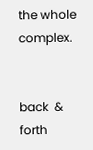the whole complex.


back  &  forth